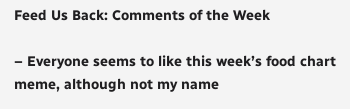Feed Us Back: Comments of the Week

– Everyone seems to like this week’s food chart meme, although not my name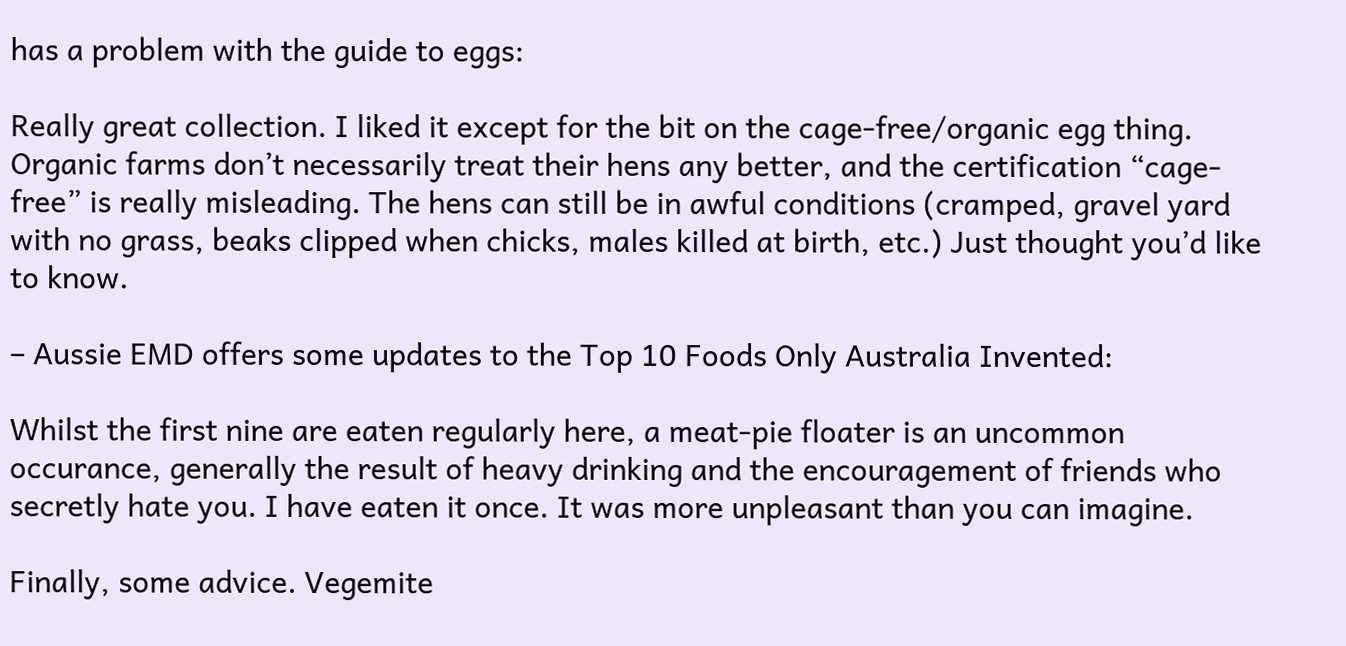has a problem with the guide to eggs:

Really great collection. I liked it except for the bit on the cage-free/organic egg thing. Organic farms don’t necessarily treat their hens any better, and the certification “cage-free” is really misleading. The hens can still be in awful conditions (cramped, gravel yard with no grass, beaks clipped when chicks, males killed at birth, etc.) Just thought you’d like to know.

– Aussie EMD offers some updates to the Top 10 Foods Only Australia Invented:

Whilst the first nine are eaten regularly here, a meat-pie floater is an uncommon occurance, generally the result of heavy drinking and the encouragement of friends who secretly hate you. I have eaten it once. It was more unpleasant than you can imagine.

Finally, some advice. Vegemite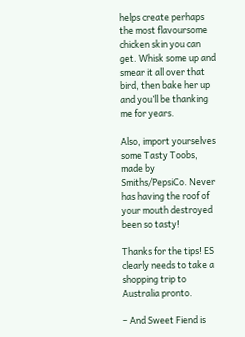helps create perhaps the most flavoursome chicken skin you can get. Whisk some up and smear it all over that bird, then bake her up and you’ll be thanking me for years.

Also, import yourselves some Tasty Toobs, made by Smiths/PepsiCo. Never has having the roof of your mouth destroyed been so tasty!

Thanks for the tips! ES clearly needs to take a shopping trip to Australia pronto.

– And Sweet Fiend is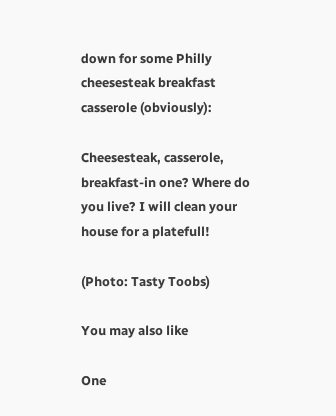down for some Philly cheesesteak breakfast casserole (obviously):

Cheesesteak, casserole, breakfast-in one? Where do you live? I will clean your house for a platefull!

(Photo: Tasty Toobs)

You may also like

One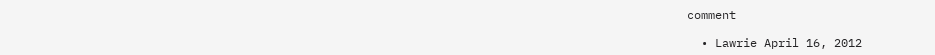comment

  • Lawrie April 16, 2012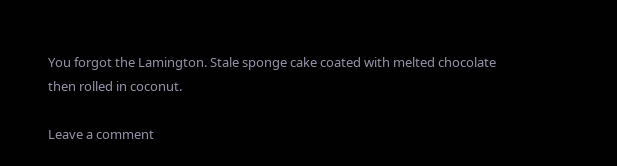You forgot the Lamington. Stale sponge cake coated with melted chocolate then rolled in coconut.

Leave a comment